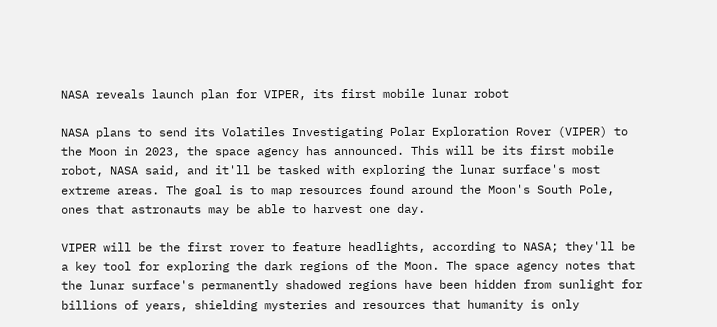NASA reveals launch plan for VIPER, its first mobile lunar robot

NASA plans to send its Volatiles Investigating Polar Exploration Rover (VIPER) to the Moon in 2023, the space agency has announced. This will be its first mobile robot, NASA said, and it'll be tasked with exploring the lunar surface's most extreme areas. The goal is to map resources found around the Moon's South Pole, ones that astronauts may be able to harvest one day.

VIPER will be the first rover to feature headlights, according to NASA; they'll be a key tool for exploring the dark regions of the Moon. The space agency notes that the lunar surface's permanently shadowed regions have been hidden from sunlight for billions of years, shielding mysteries and resources that humanity is only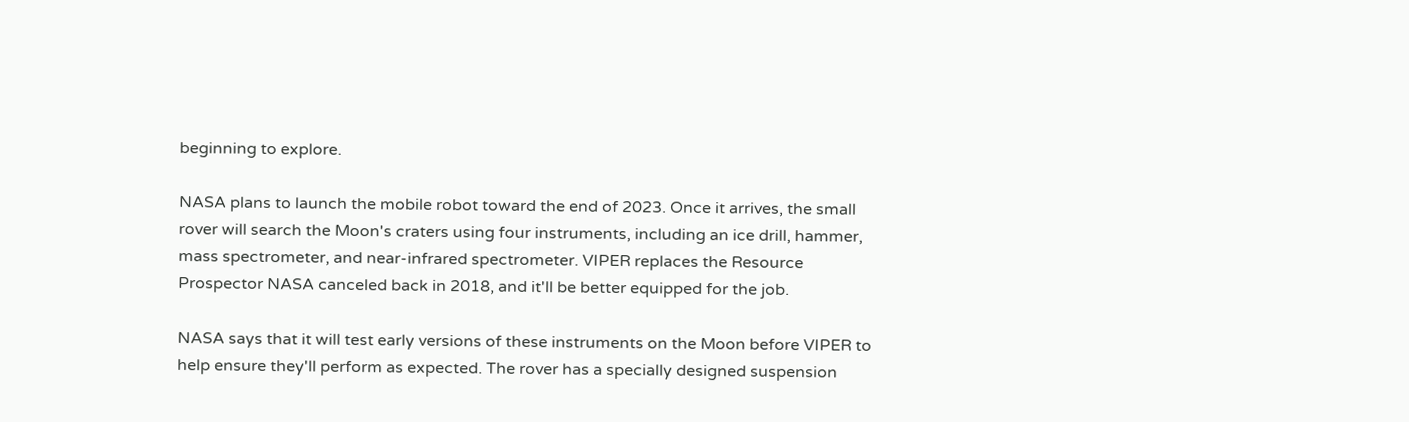beginning to explore.

NASA plans to launch the mobile robot toward the end of 2023. Once it arrives, the small rover will search the Moon's craters using four instruments, including an ice drill, hammer, mass spectrometer, and near-infrared spectrometer. VIPER replaces the Resource Prospector NASA canceled back in 2018, and it'll be better equipped for the job.

NASA says that it will test early versions of these instruments on the Moon before VIPER to help ensure they'll perform as expected. The rover has a specially designed suspension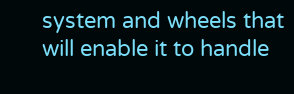system and wheels that will enable it to handle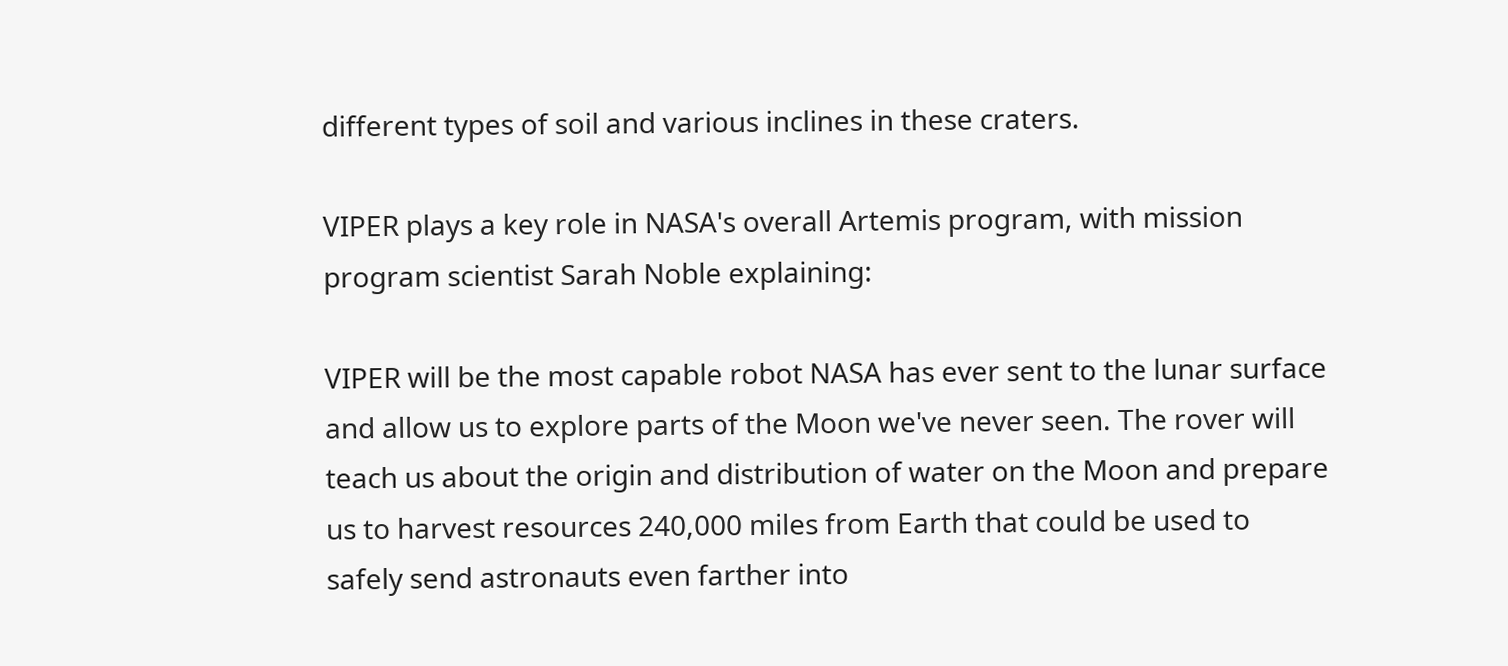different types of soil and various inclines in these craters.

VIPER plays a key role in NASA's overall Artemis program, with mission program scientist Sarah Noble explaining:

VIPER will be the most capable robot NASA has ever sent to the lunar surface and allow us to explore parts of the Moon we've never seen. The rover will teach us about the origin and distribution of water on the Moon and prepare us to harvest resources 240,000 miles from Earth that could be used to safely send astronauts even farther into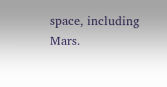space, including Mars.